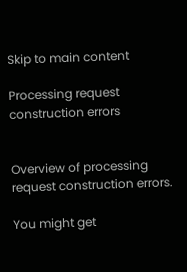Skip to main content

Processing request construction errors


Overview of processing request construction errors.

You might get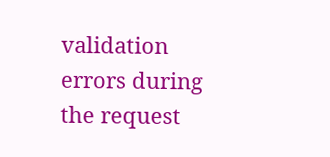validation errors during the request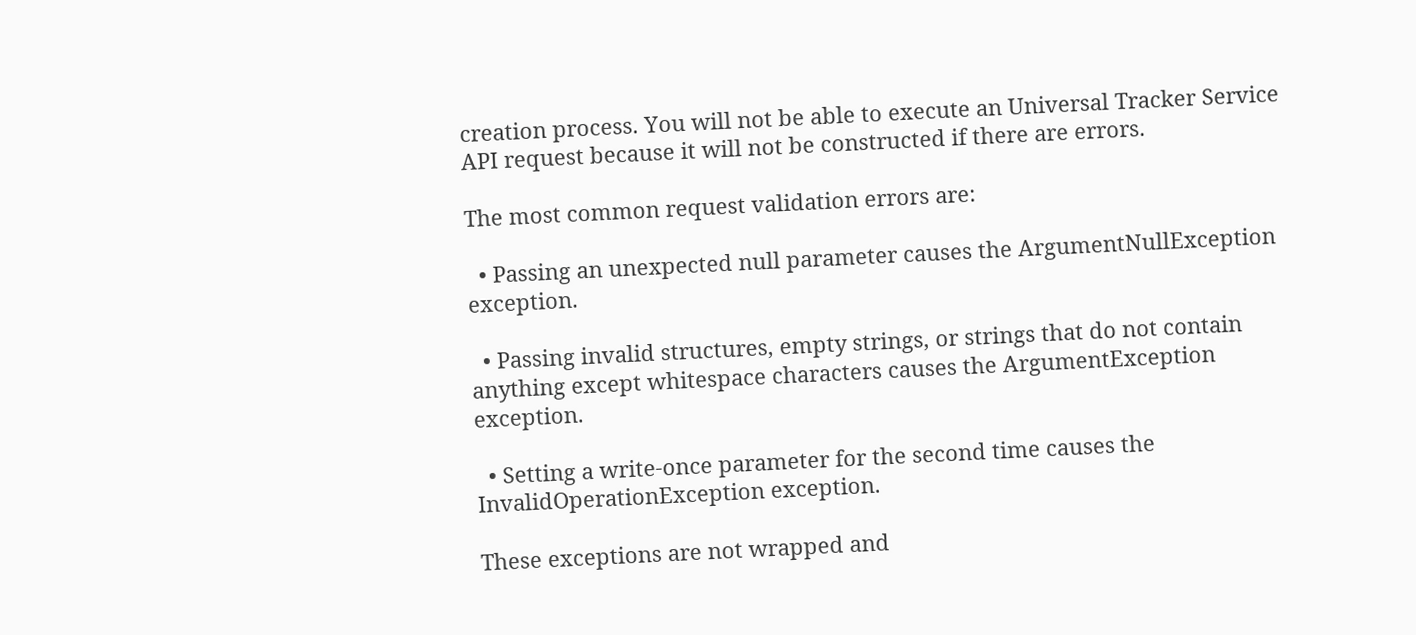creation process. You will not be able to execute an Universal Tracker Service API request because it will not be constructed if there are errors.

The most common request validation errors are:

  • Passing an unexpected null parameter causes the ArgumentNullException exception.

  • Passing invalid structures, empty strings, or strings that do not contain anything except whitespace characters causes the ArgumentException exception.

  • Setting a write-once parameter for the second time causes the InvalidOperationException exception.

These exceptions are not wrapped and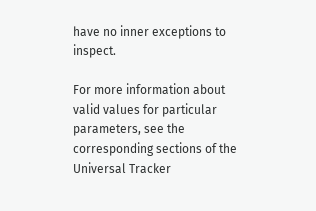have no inner exceptions to inspect.

For more information about valid values for particular parameters, see the corresponding sections of the Universal Tracker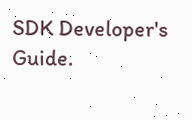SDK Developer's Guide.